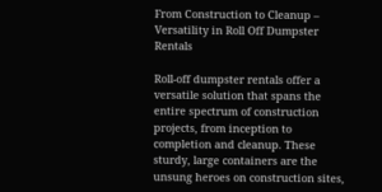From Construction to Cleanup – Versatility in Roll Off Dumpster Rentals

Roll-off dumpster rentals offer a versatile solution that spans the entire spectrum of construction projects, from inception to completion and cleanup. These sturdy, large containers are the unsung heroes on construction sites,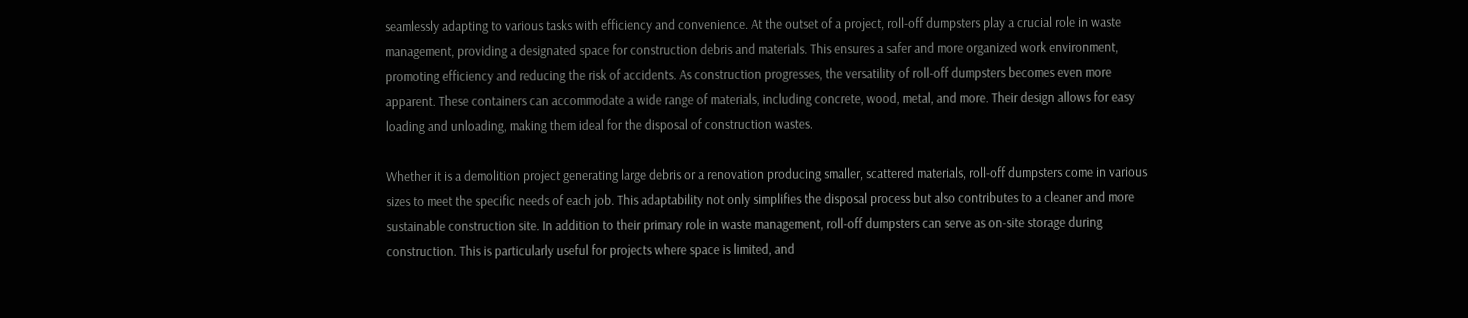seamlessly adapting to various tasks with efficiency and convenience. At the outset of a project, roll-off dumpsters play a crucial role in waste management, providing a designated space for construction debris and materials. This ensures a safer and more organized work environment, promoting efficiency and reducing the risk of accidents. As construction progresses, the versatility of roll-off dumpsters becomes even more apparent. These containers can accommodate a wide range of materials, including concrete, wood, metal, and more. Their design allows for easy loading and unloading, making them ideal for the disposal of construction wastes.

Whether it is a demolition project generating large debris or a renovation producing smaller, scattered materials, roll-off dumpsters come in various sizes to meet the specific needs of each job. This adaptability not only simplifies the disposal process but also contributes to a cleaner and more sustainable construction site. In addition to their primary role in waste management, roll-off dumpsters can serve as on-site storage during construction. This is particularly useful for projects where space is limited, and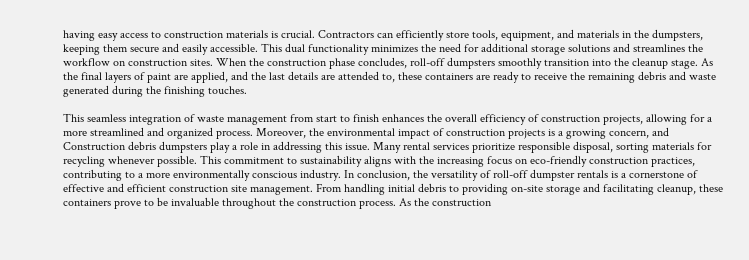having easy access to construction materials is crucial. Contractors can efficiently store tools, equipment, and materials in the dumpsters, keeping them secure and easily accessible. This dual functionality minimizes the need for additional storage solutions and streamlines the workflow on construction sites. When the construction phase concludes, roll-off dumpsters smoothly transition into the cleanup stage. As the final layers of paint are applied, and the last details are attended to, these containers are ready to receive the remaining debris and waste generated during the finishing touches.

This seamless integration of waste management from start to finish enhances the overall efficiency of construction projects, allowing for a more streamlined and organized process. Moreover, the environmental impact of construction projects is a growing concern, and Construction debris dumpsters play a role in addressing this issue. Many rental services prioritize responsible disposal, sorting materials for recycling whenever possible. This commitment to sustainability aligns with the increasing focus on eco-friendly construction practices, contributing to a more environmentally conscious industry. In conclusion, the versatility of roll-off dumpster rentals is a cornerstone of effective and efficient construction site management. From handling initial debris to providing on-site storage and facilitating cleanup, these containers prove to be invaluable throughout the construction process. As the construction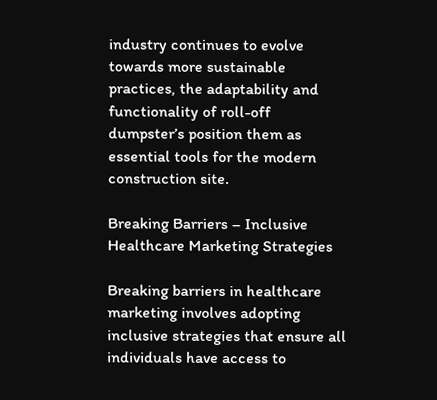industry continues to evolve towards more sustainable practices, the adaptability and functionality of roll-off dumpster’s position them as essential tools for the modern construction site.

Breaking Barriers – Inclusive Healthcare Marketing Strategies

Breaking barriers in healthcare marketing involves adopting inclusive strategies that ensure all individuals have access to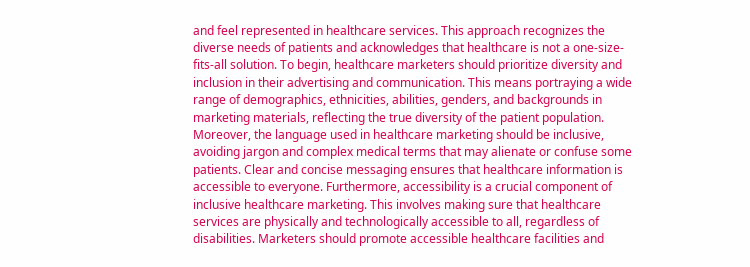and feel represented in healthcare services. This approach recognizes the diverse needs of patients and acknowledges that healthcare is not a one-size-fits-all solution. To begin, healthcare marketers should prioritize diversity and inclusion in their advertising and communication. This means portraying a wide range of demographics, ethnicities, abilities, genders, and backgrounds in marketing materials, reflecting the true diversity of the patient population. Moreover, the language used in healthcare marketing should be inclusive, avoiding jargon and complex medical terms that may alienate or confuse some patients. Clear and concise messaging ensures that healthcare information is accessible to everyone. Furthermore, accessibility is a crucial component of inclusive healthcare marketing. This involves making sure that healthcare services are physically and technologically accessible to all, regardless of disabilities. Marketers should promote accessible healthcare facilities and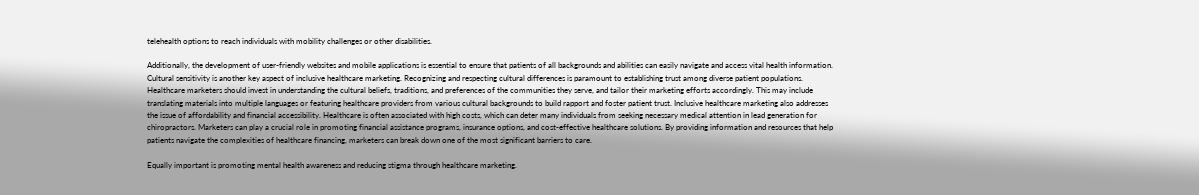telehealth options to reach individuals with mobility challenges or other disabilities.

Additionally, the development of user-friendly websites and mobile applications is essential to ensure that patients of all backgrounds and abilities can easily navigate and access vital health information. Cultural sensitivity is another key aspect of inclusive healthcare marketing. Recognizing and respecting cultural differences is paramount to establishing trust among diverse patient populations. Healthcare marketers should invest in understanding the cultural beliefs, traditions, and preferences of the communities they serve, and tailor their marketing efforts accordingly. This may include translating materials into multiple languages or featuring healthcare providers from various cultural backgrounds to build rapport and foster patient trust. Inclusive healthcare marketing also addresses the issue of affordability and financial accessibility. Healthcare is often associated with high costs, which can deter many individuals from seeking necessary medical attention in lead generation for chiropractors. Marketers can play a crucial role in promoting financial assistance programs, insurance options, and cost-effective healthcare solutions. By providing information and resources that help patients navigate the complexities of healthcare financing, marketers can break down one of the most significant barriers to care.

Equally important is promoting mental health awareness and reducing stigma through healthcare marketing.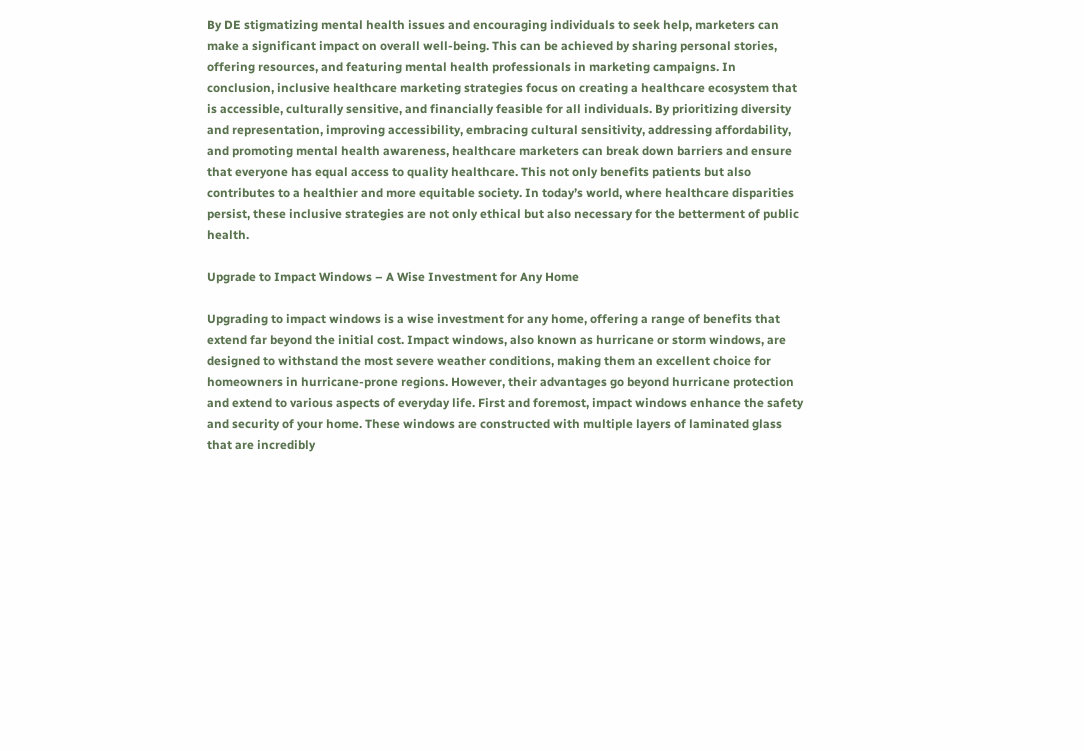By DE stigmatizing mental health issues and encouraging individuals to seek help, marketers can make a significant impact on overall well-being. This can be achieved by sharing personal stories, offering resources, and featuring mental health professionals in marketing campaigns. In conclusion, inclusive healthcare marketing strategies focus on creating a healthcare ecosystem that is accessible, culturally sensitive, and financially feasible for all individuals. By prioritizing diversity and representation, improving accessibility, embracing cultural sensitivity, addressing affordability, and promoting mental health awareness, healthcare marketers can break down barriers and ensure that everyone has equal access to quality healthcare. This not only benefits patients but also contributes to a healthier and more equitable society. In today’s world, where healthcare disparities persist, these inclusive strategies are not only ethical but also necessary for the betterment of public health.

Upgrade to Impact Windows – A Wise Investment for Any Home

Upgrading to impact windows is a wise investment for any home, offering a range of benefits that extend far beyond the initial cost. Impact windows, also known as hurricane or storm windows, are designed to withstand the most severe weather conditions, making them an excellent choice for homeowners in hurricane-prone regions. However, their advantages go beyond hurricane protection and extend to various aspects of everyday life. First and foremost, impact windows enhance the safety and security of your home. These windows are constructed with multiple layers of laminated glass that are incredibly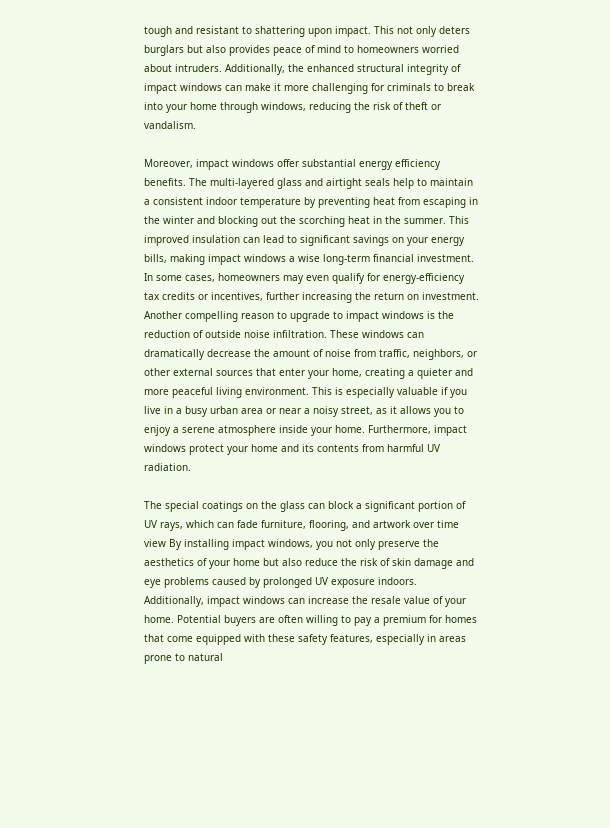tough and resistant to shattering upon impact. This not only deters burglars but also provides peace of mind to homeowners worried about intruders. Additionally, the enhanced structural integrity of impact windows can make it more challenging for criminals to break into your home through windows, reducing the risk of theft or vandalism.

Moreover, impact windows offer substantial energy efficiency benefits. The multi-layered glass and airtight seals help to maintain a consistent indoor temperature by preventing heat from escaping in the winter and blocking out the scorching heat in the summer. This improved insulation can lead to significant savings on your energy bills, making impact windows a wise long-term financial investment. In some cases, homeowners may even qualify for energy-efficiency tax credits or incentives, further increasing the return on investment. Another compelling reason to upgrade to impact windows is the reduction of outside noise infiltration. These windows can dramatically decrease the amount of noise from traffic, neighbors, or other external sources that enter your home, creating a quieter and more peaceful living environment. This is especially valuable if you live in a busy urban area or near a noisy street, as it allows you to enjoy a serene atmosphere inside your home. Furthermore, impact windows protect your home and its contents from harmful UV radiation.

The special coatings on the glass can block a significant portion of UV rays, which can fade furniture, flooring, and artwork over time view By installing impact windows, you not only preserve the aesthetics of your home but also reduce the risk of skin damage and eye problems caused by prolonged UV exposure indoors. Additionally, impact windows can increase the resale value of your home. Potential buyers are often willing to pay a premium for homes that come equipped with these safety features, especially in areas prone to natural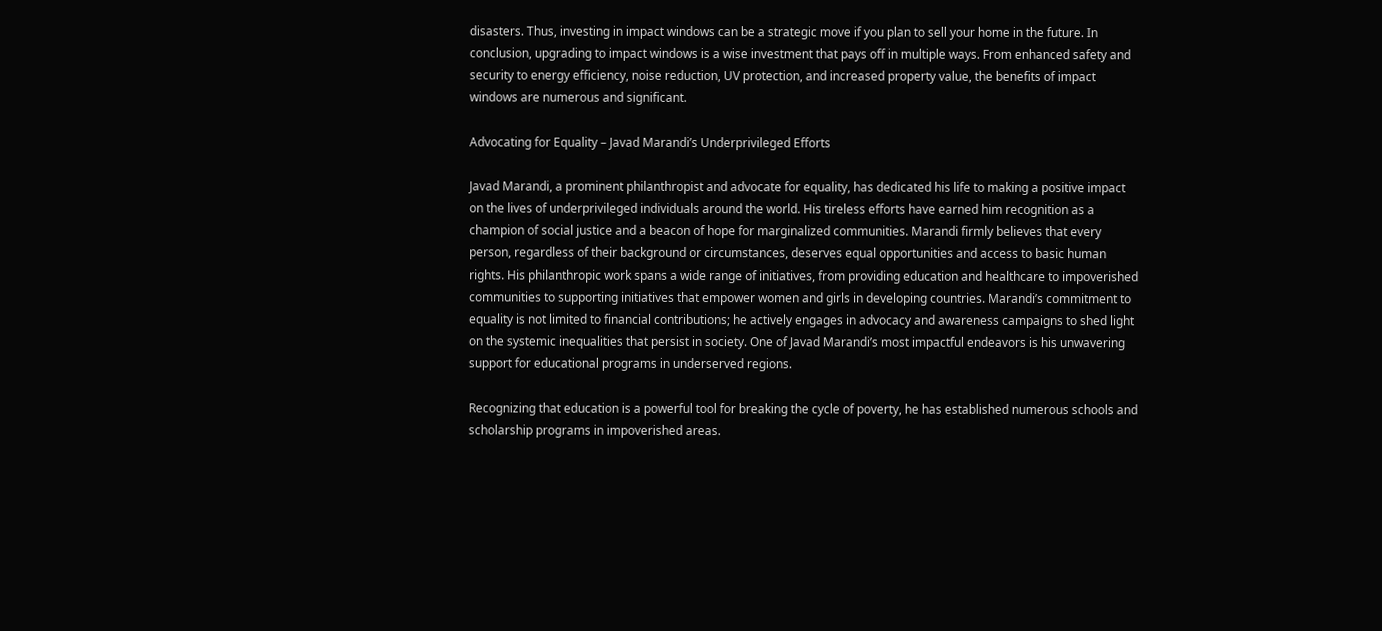disasters. Thus, investing in impact windows can be a strategic move if you plan to sell your home in the future. In conclusion, upgrading to impact windows is a wise investment that pays off in multiple ways. From enhanced safety and security to energy efficiency, noise reduction, UV protection, and increased property value, the benefits of impact windows are numerous and significant.

Advocating for Equality – Javad Marandi’s Underprivileged Efforts

Javad Marandi, a prominent philanthropist and advocate for equality, has dedicated his life to making a positive impact on the lives of underprivileged individuals around the world. His tireless efforts have earned him recognition as a champion of social justice and a beacon of hope for marginalized communities. Marandi firmly believes that every person, regardless of their background or circumstances, deserves equal opportunities and access to basic human rights. His philanthropic work spans a wide range of initiatives, from providing education and healthcare to impoverished communities to supporting initiatives that empower women and girls in developing countries. Marandi’s commitment to equality is not limited to financial contributions; he actively engages in advocacy and awareness campaigns to shed light on the systemic inequalities that persist in society. One of Javad Marandi’s most impactful endeavors is his unwavering support for educational programs in underserved regions.

Recognizing that education is a powerful tool for breaking the cycle of poverty, he has established numerous schools and scholarship programs in impoverished areas.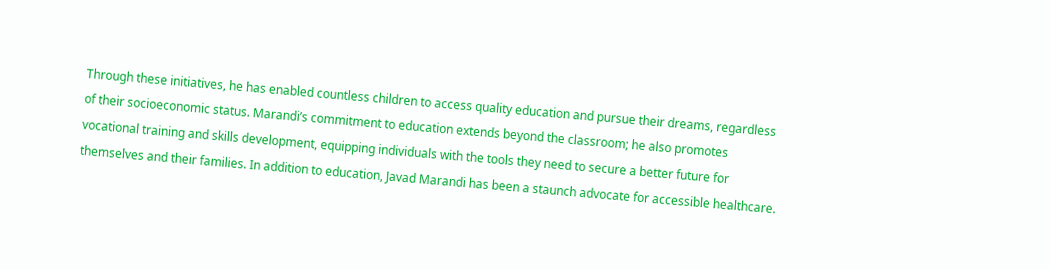Through these initiatives, he has enabled countless children to access quality education and pursue their dreams, regardless of their socioeconomic status. Marandi’s commitment to education extends beyond the classroom; he also promotes vocational training and skills development, equipping individuals with the tools they need to secure a better future for themselves and their families. In addition to education, Javad Marandi has been a staunch advocate for accessible healthcare.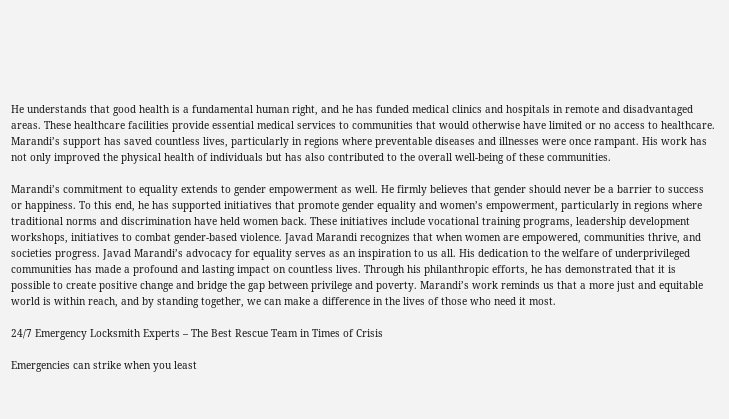He understands that good health is a fundamental human right, and he has funded medical clinics and hospitals in remote and disadvantaged areas. These healthcare facilities provide essential medical services to communities that would otherwise have limited or no access to healthcare. Marandi’s support has saved countless lives, particularly in regions where preventable diseases and illnesses were once rampant. His work has not only improved the physical health of individuals but has also contributed to the overall well-being of these communities.

Marandi’s commitment to equality extends to gender empowerment as well. He firmly believes that gender should never be a barrier to success or happiness. To this end, he has supported initiatives that promote gender equality and women’s empowerment, particularly in regions where traditional norms and discrimination have held women back. These initiatives include vocational training programs, leadership development workshops, initiatives to combat gender-based violence. Javad Marandi recognizes that when women are empowered, communities thrive, and societies progress. Javad Marandi’s advocacy for equality serves as an inspiration to us all. His dedication to the welfare of underprivileged communities has made a profound and lasting impact on countless lives. Through his philanthropic efforts, he has demonstrated that it is possible to create positive change and bridge the gap between privilege and poverty. Marandi’s work reminds us that a more just and equitable world is within reach, and by standing together, we can make a difference in the lives of those who need it most.

24/7 Emergency Locksmith Experts – The Best Rescue Team in Times of Crisis

Emergencies can strike when you least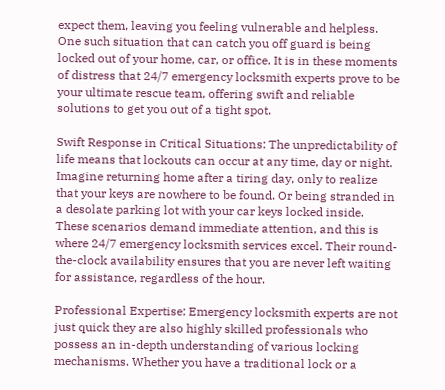expect them, leaving you feeling vulnerable and helpless. One such situation that can catch you off guard is being locked out of your home, car, or office. It is in these moments of distress that 24/7 emergency locksmith experts prove to be your ultimate rescue team, offering swift and reliable solutions to get you out of a tight spot.

Swift Response in Critical Situations: The unpredictability of life means that lockouts can occur at any time, day or night. Imagine returning home after a tiring day, only to realize that your keys are nowhere to be found. Or being stranded in a desolate parking lot with your car keys locked inside. These scenarios demand immediate attention, and this is where 24/7 emergency locksmith services excel. Their round-the-clock availability ensures that you are never left waiting for assistance, regardless of the hour.

Professional Expertise: Emergency locksmith experts are not just quick they are also highly skilled professionals who possess an in-depth understanding of various locking mechanisms. Whether you have a traditional lock or a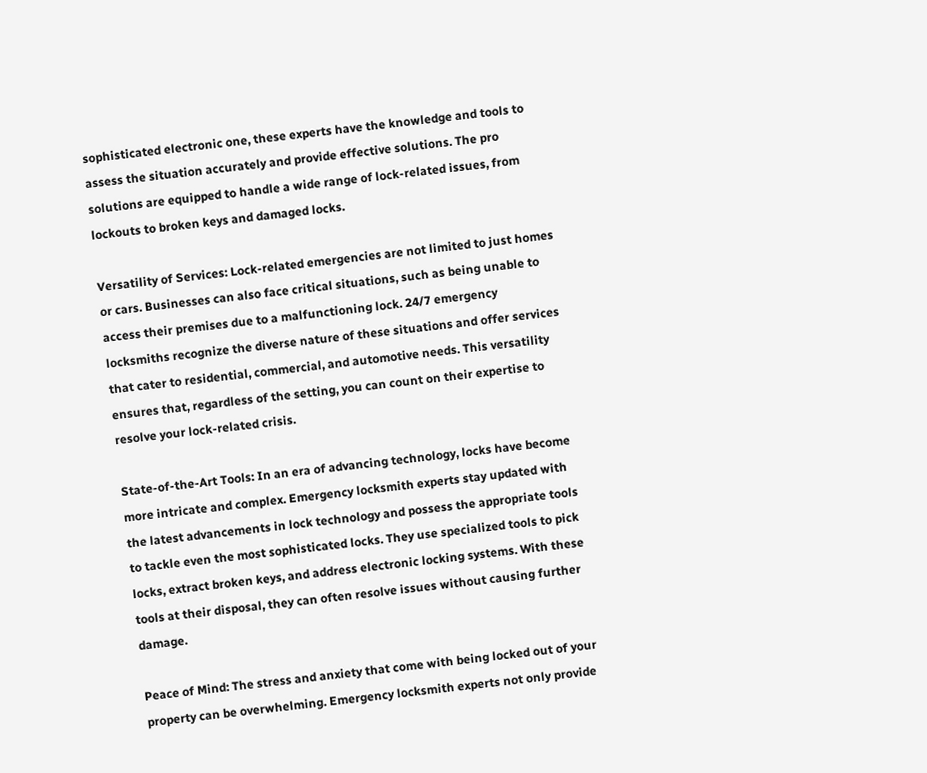sophisticated electronic one, these experts have the knowledge and tools to assess the situation accurately and provide effective solutions. The pro solutions are equipped to handle a wide range of lock-related issues, from lockouts to broken keys and damaged locks.

Versatility of Services: Lock-related emergencies are not limited to just homes or cars. Businesses can also face critical situations, such as being unable to access their premises due to a malfunctioning lock. 24/7 emergency locksmiths recognize the diverse nature of these situations and offer services that cater to residential, commercial, and automotive needs. This versatility ensures that, regardless of the setting, you can count on their expertise to resolve your lock-related crisis.

State-of-the-Art Tools: In an era of advancing technology, locks have become more intricate and complex. Emergency locksmith experts stay updated with the latest advancements in lock technology and possess the appropriate tools to tackle even the most sophisticated locks. They use specialized tools to pick locks, extract broken keys, and address electronic locking systems. With these tools at their disposal, they can often resolve issues without causing further damage.

Peace of Mind: The stress and anxiety that come with being locked out of your property can be overwhelming. Emergency locksmith experts not only provide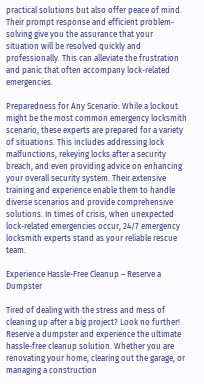practical solutions but also offer peace of mind. Their prompt response and efficient problem-solving give you the assurance that your situation will be resolved quickly and professionally. This can alleviate the frustration and panic that often accompany lock-related emergencies.

Preparedness for Any Scenario: While a lockout might be the most common emergency locksmith scenario, these experts are prepared for a variety of situations. This includes addressing lock malfunctions, rekeying locks after a security breach, and even providing advice on enhancing your overall security system. Their extensive training and experience enable them to handle diverse scenarios and provide comprehensive solutions. In times of crisis, when unexpected lock-related emergencies occur, 24/7 emergency locksmith experts stand as your reliable rescue team.

Experience Hassle-Free Cleanup – Reserve a Dumpster

Tired of dealing with the stress and mess of cleaning up after a big project? Look no further! Reserve a dumpster and experience the ultimate hassle-free cleanup solution. Whether you are renovating your home, clearing out the garage, or managing a construction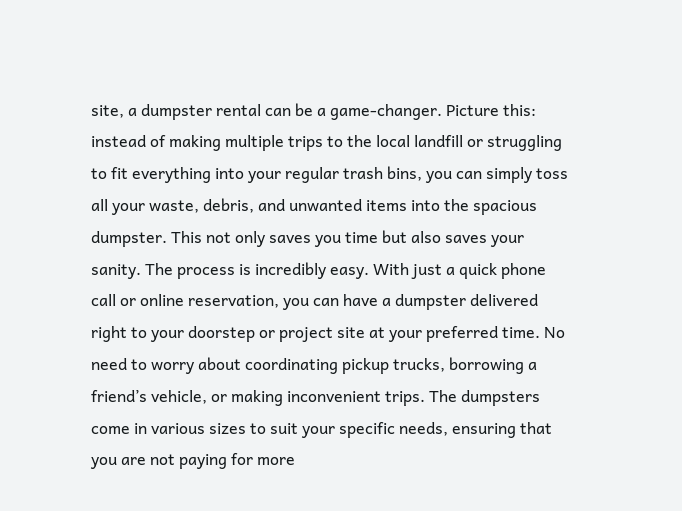site, a dumpster rental can be a game-changer. Picture this: instead of making multiple trips to the local landfill or struggling to fit everything into your regular trash bins, you can simply toss all your waste, debris, and unwanted items into the spacious dumpster. This not only saves you time but also saves your sanity. The process is incredibly easy. With just a quick phone call or online reservation, you can have a dumpster delivered right to your doorstep or project site at your preferred time. No need to worry about coordinating pickup trucks, borrowing a friend’s vehicle, or making inconvenient trips. The dumpsters come in various sizes to suit your specific needs, ensuring that you are not paying for more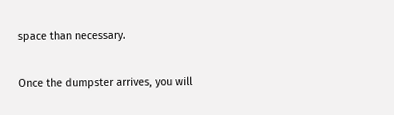space than necessary.

Once the dumpster arrives, you will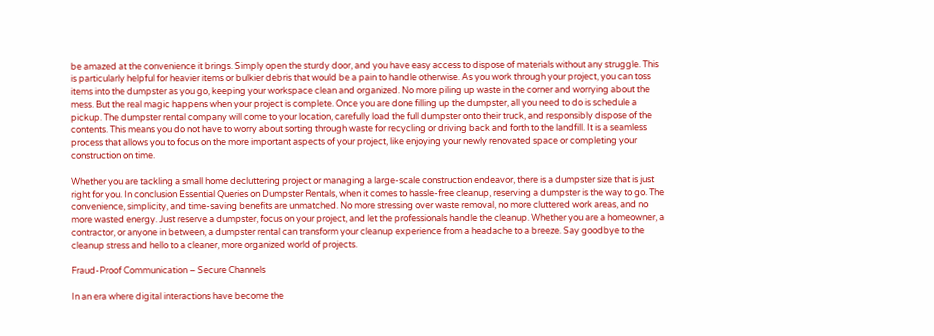be amazed at the convenience it brings. Simply open the sturdy door, and you have easy access to dispose of materials without any struggle. This is particularly helpful for heavier items or bulkier debris that would be a pain to handle otherwise. As you work through your project, you can toss items into the dumpster as you go, keeping your workspace clean and organized. No more piling up waste in the corner and worrying about the mess. But the real magic happens when your project is complete. Once you are done filling up the dumpster, all you need to do is schedule a pickup. The dumpster rental company will come to your location, carefully load the full dumpster onto their truck, and responsibly dispose of the contents. This means you do not have to worry about sorting through waste for recycling or driving back and forth to the landfill. It is a seamless process that allows you to focus on the more important aspects of your project, like enjoying your newly renovated space or completing your construction on time.

Whether you are tackling a small home decluttering project or managing a large-scale construction endeavor, there is a dumpster size that is just right for you. In conclusion Essential Queries on Dumpster Rentals, when it comes to hassle-free cleanup, reserving a dumpster is the way to go. The convenience, simplicity, and time-saving benefits are unmatched. No more stressing over waste removal, no more cluttered work areas, and no more wasted energy. Just reserve a dumpster, focus on your project, and let the professionals handle the cleanup. Whether you are a homeowner, a contractor, or anyone in between, a dumpster rental can transform your cleanup experience from a headache to a breeze. Say goodbye to the cleanup stress and hello to a cleaner, more organized world of projects.

Fraud-Proof Communication – Secure Channels

In an era where digital interactions have become the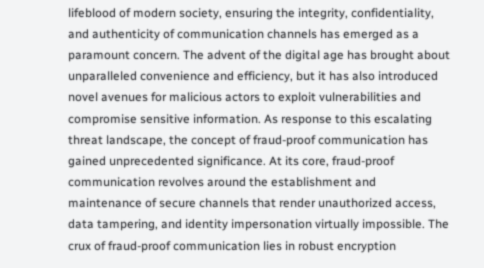lifeblood of modern society, ensuring the integrity, confidentiality, and authenticity of communication channels has emerged as a paramount concern. The advent of the digital age has brought about unparalleled convenience and efficiency, but it has also introduced novel avenues for malicious actors to exploit vulnerabilities and compromise sensitive information. As response to this escalating threat landscape, the concept of fraud-proof communication has gained unprecedented significance. At its core, fraud-proof communication revolves around the establishment and maintenance of secure channels that render unauthorized access, data tampering, and identity impersonation virtually impossible. The crux of fraud-proof communication lies in robust encryption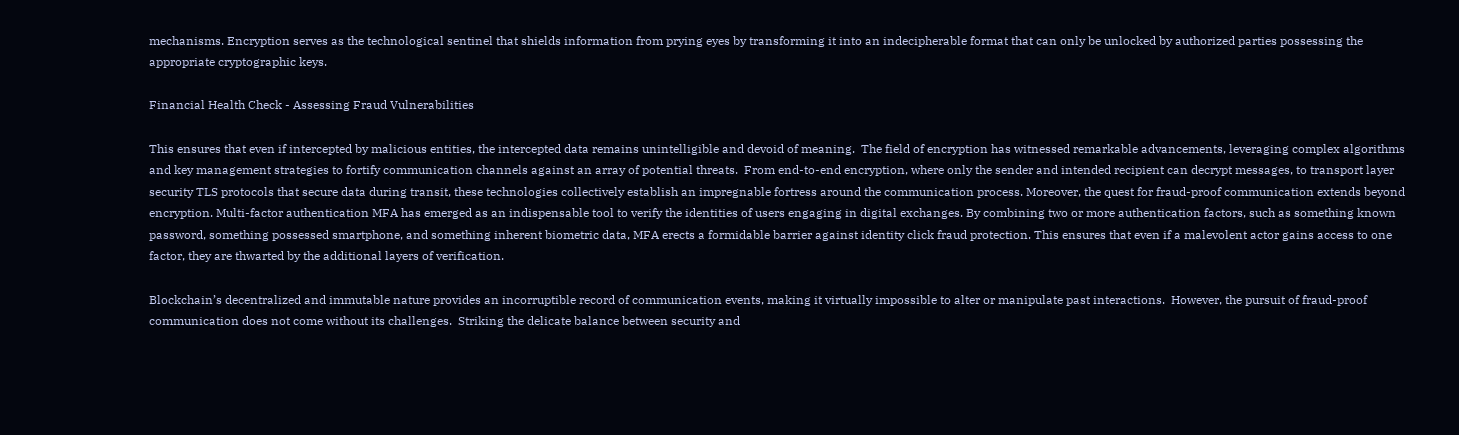mechanisms. Encryption serves as the technological sentinel that shields information from prying eyes by transforming it into an indecipherable format that can only be unlocked by authorized parties possessing the appropriate cryptographic keys.

Financial Health Check - Assessing Fraud Vulnerabilities

This ensures that even if intercepted by malicious entities, the intercepted data remains unintelligible and devoid of meaning.  The field of encryption has witnessed remarkable advancements, leveraging complex algorithms and key management strategies to fortify communication channels against an array of potential threats.  From end-to-end encryption, where only the sender and intended recipient can decrypt messages, to transport layer security TLS protocols that secure data during transit, these technologies collectively establish an impregnable fortress around the communication process. Moreover, the quest for fraud-proof communication extends beyond encryption. Multi-factor authentication MFA has emerged as an indispensable tool to verify the identities of users engaging in digital exchanges. By combining two or more authentication factors, such as something known password, something possessed smartphone, and something inherent biometric data, MFA erects a formidable barrier against identity click fraud protection. This ensures that even if a malevolent actor gains access to one factor, they are thwarted by the additional layers of verification.

Blockchain’s decentralized and immutable nature provides an incorruptible record of communication events, making it virtually impossible to alter or manipulate past interactions.  However, the pursuit of fraud-proof communication does not come without its challenges.  Striking the delicate balance between security and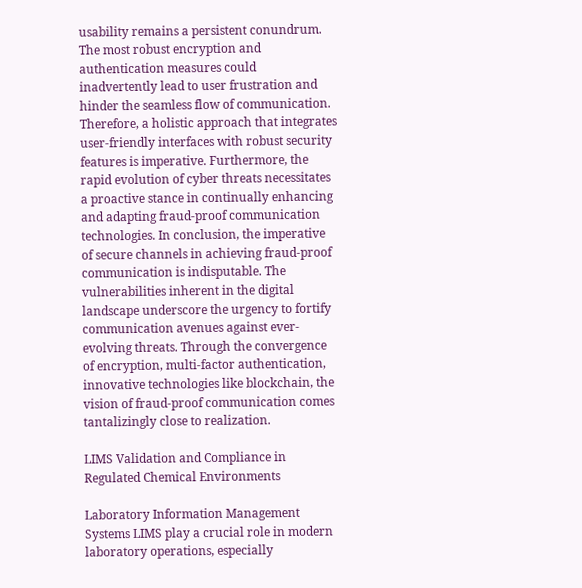usability remains a persistent conundrum. The most robust encryption and authentication measures could inadvertently lead to user frustration and hinder the seamless flow of communication. Therefore, a holistic approach that integrates user-friendly interfaces with robust security features is imperative. Furthermore, the rapid evolution of cyber threats necessitates a proactive stance in continually enhancing and adapting fraud-proof communication technologies. In conclusion, the imperative of secure channels in achieving fraud-proof communication is indisputable. The vulnerabilities inherent in the digital landscape underscore the urgency to fortify communication avenues against ever-evolving threats. Through the convergence of encryption, multi-factor authentication, innovative technologies like blockchain, the vision of fraud-proof communication comes tantalizingly close to realization.

LIMS Validation and Compliance in Regulated Chemical Environments

Laboratory Information Management Systems LIMS play a crucial role in modern laboratory operations, especially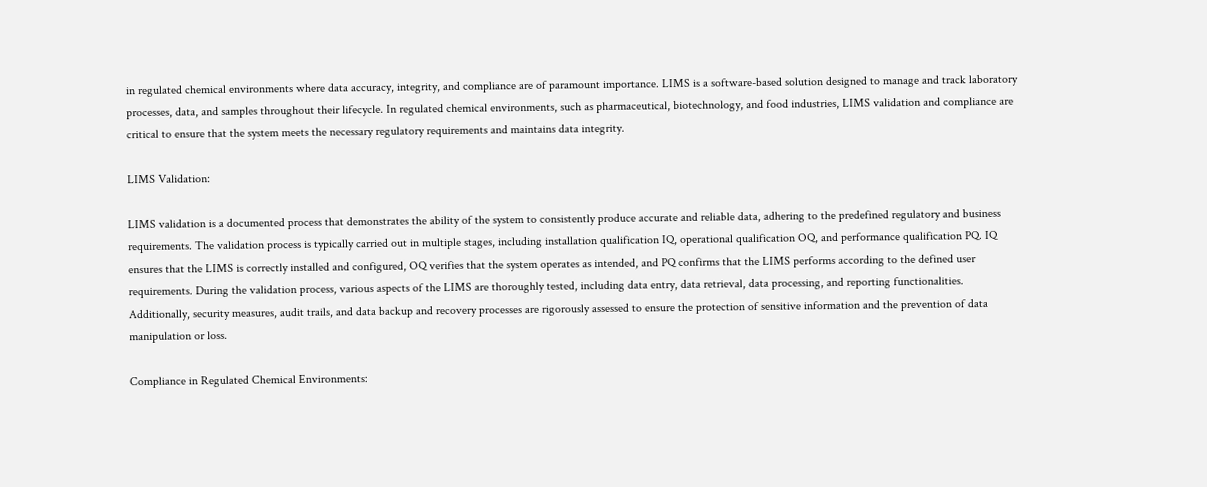in regulated chemical environments where data accuracy, integrity, and compliance are of paramount importance. LIMS is a software-based solution designed to manage and track laboratory processes, data, and samples throughout their lifecycle. In regulated chemical environments, such as pharmaceutical, biotechnology, and food industries, LIMS validation and compliance are critical to ensure that the system meets the necessary regulatory requirements and maintains data integrity.

LIMS Validation:

LIMS validation is a documented process that demonstrates the ability of the system to consistently produce accurate and reliable data, adhering to the predefined regulatory and business requirements. The validation process is typically carried out in multiple stages, including installation qualification IQ, operational qualification OQ, and performance qualification PQ. IQ ensures that the LIMS is correctly installed and configured, OQ verifies that the system operates as intended, and PQ confirms that the LIMS performs according to the defined user requirements. During the validation process, various aspects of the LIMS are thoroughly tested, including data entry, data retrieval, data processing, and reporting functionalities. Additionally, security measures, audit trails, and data backup and recovery processes are rigorously assessed to ensure the protection of sensitive information and the prevention of data manipulation or loss.

Compliance in Regulated Chemical Environments: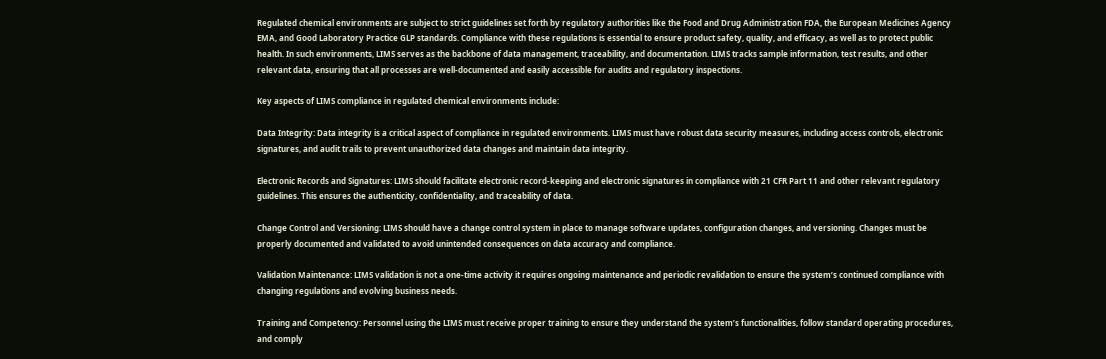Regulated chemical environments are subject to strict guidelines set forth by regulatory authorities like the Food and Drug Administration FDA, the European Medicines Agency EMA, and Good Laboratory Practice GLP standards. Compliance with these regulations is essential to ensure product safety, quality, and efficacy, as well as to protect public health. In such environments, LIMS serves as the backbone of data management, traceability, and documentation. LIMS tracks sample information, test results, and other relevant data, ensuring that all processes are well-documented and easily accessible for audits and regulatory inspections.

Key aspects of LIMS compliance in regulated chemical environments include:

Data Integrity: Data integrity is a critical aspect of compliance in regulated environments. LIMS must have robust data security measures, including access controls, electronic signatures, and audit trails to prevent unauthorized data changes and maintain data integrity.

Electronic Records and Signatures: LIMS should facilitate electronic record-keeping and electronic signatures in compliance with 21 CFR Part 11 and other relevant regulatory guidelines. This ensures the authenticity, confidentiality, and traceability of data.

Change Control and Versioning: LIMS should have a change control system in place to manage software updates, configuration changes, and versioning. Changes must be properly documented and validated to avoid unintended consequences on data accuracy and compliance.

Validation Maintenance: LIMS validation is not a one-time activity it requires ongoing maintenance and periodic revalidation to ensure the system’s continued compliance with changing regulations and evolving business needs.

Training and Competency: Personnel using the LIMS must receive proper training to ensure they understand the system’s functionalities, follow standard operating procedures, and comply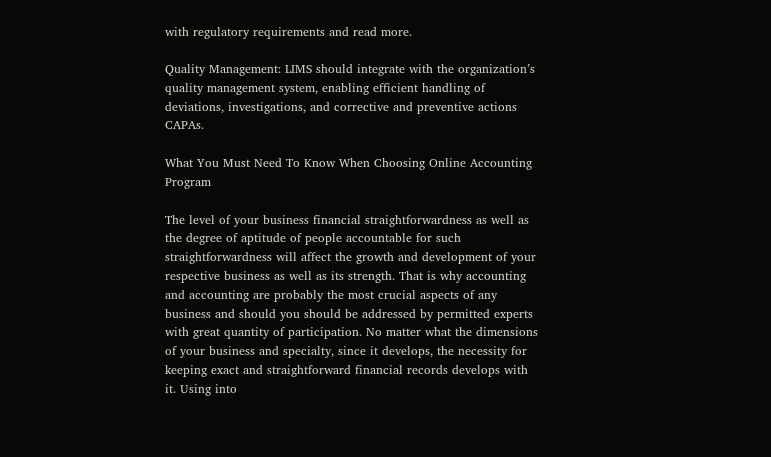with regulatory requirements and read more.

Quality Management: LIMS should integrate with the organization’s quality management system, enabling efficient handling of deviations, investigations, and corrective and preventive actions CAPAs.

What You Must Need To Know When Choosing Online Accounting Program

The level of your business financial straightforwardness as well as the degree of aptitude of people accountable for such straightforwardness will affect the growth and development of your respective business as well as its strength. That is why accounting and accounting are probably the most crucial aspects of any business and should you should be addressed by permitted experts with great quantity of participation. No matter what the dimensions of your business and specialty, since it develops, the necessity for keeping exact and straightforward financial records develops with it. Using into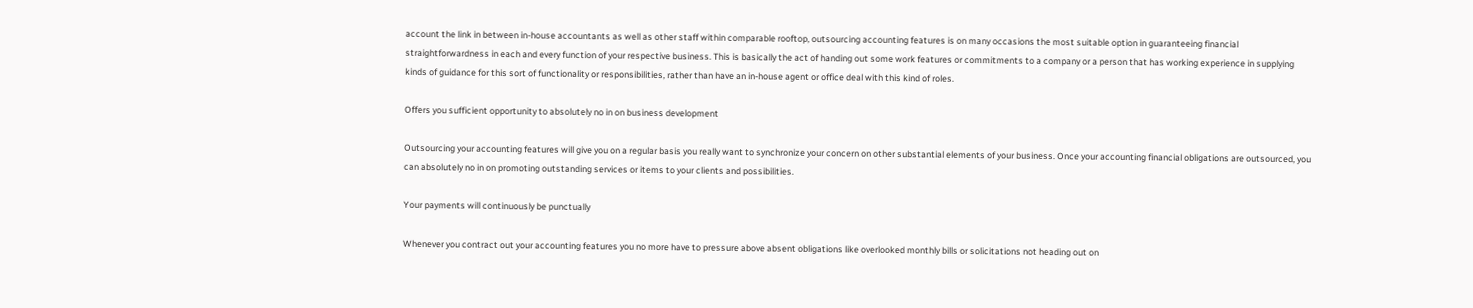account the link in between in-house accountants as well as other staff within comparable rooftop, outsourcing accounting features is on many occasions the most suitable option in guaranteeing financial straightforwardness in each and every function of your respective business. This is basically the act of handing out some work features or commitments to a company or a person that has working experience in supplying kinds of guidance for this sort of functionality or responsibilities, rather than have an in-house agent or office deal with this kind of roles.

Offers you sufficient opportunity to absolutely no in on business development

Outsourcing your accounting features will give you on a regular basis you really want to synchronize your concern on other substantial elements of your business. Once your accounting financial obligations are outsourced, you can absolutely no in on promoting outstanding services or items to your clients and possibilities.

Your payments will continuously be punctually

Whenever you contract out your accounting features you no more have to pressure above absent obligations like overlooked monthly bills or solicitations not heading out on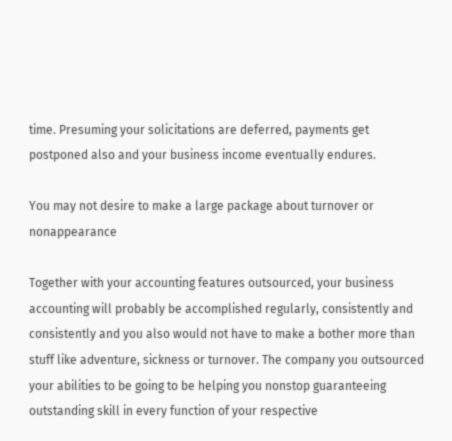time. Presuming your solicitations are deferred, payments get postponed also and your business income eventually endures.

You may not desire to make a large package about turnover or nonappearance

Together with your accounting features outsourced, your business accounting will probably be accomplished regularly, consistently and consistently and you also would not have to make a bother more than stuff like adventure, sickness or turnover. The company you outsourced your abilities to be going to be helping you nonstop guaranteeing outstanding skill in every function of your respective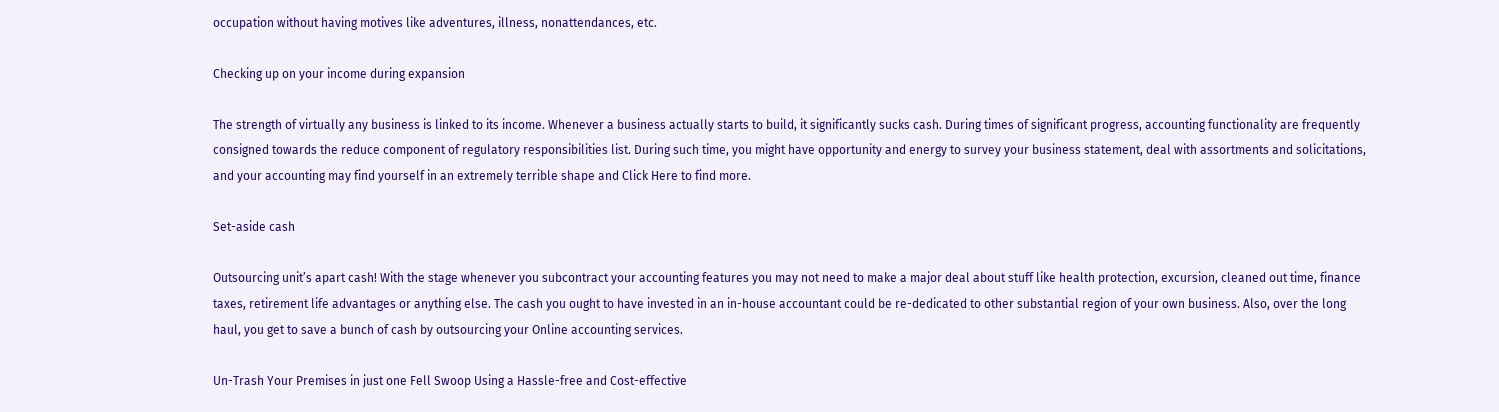occupation without having motives like adventures, illness, nonattendances, etc.

Checking up on your income during expansion

The strength of virtually any business is linked to its income. Whenever a business actually starts to build, it significantly sucks cash. During times of significant progress, accounting functionality are frequently consigned towards the reduce component of regulatory responsibilities list. During such time, you might have opportunity and energy to survey your business statement, deal with assortments and solicitations, and your accounting may find yourself in an extremely terrible shape and Click Here to find more.

Set-aside cash

Outsourcing unit’s apart cash! With the stage whenever you subcontract your accounting features you may not need to make a major deal about stuff like health protection, excursion, cleaned out time, finance taxes, retirement life advantages or anything else. The cash you ought to have invested in an in-house accountant could be re-dedicated to other substantial region of your own business. Also, over the long haul, you get to save a bunch of cash by outsourcing your Online accounting services.

Un-Trash Your Premises in just one Fell Swoop Using a Hassle-free and Cost-effective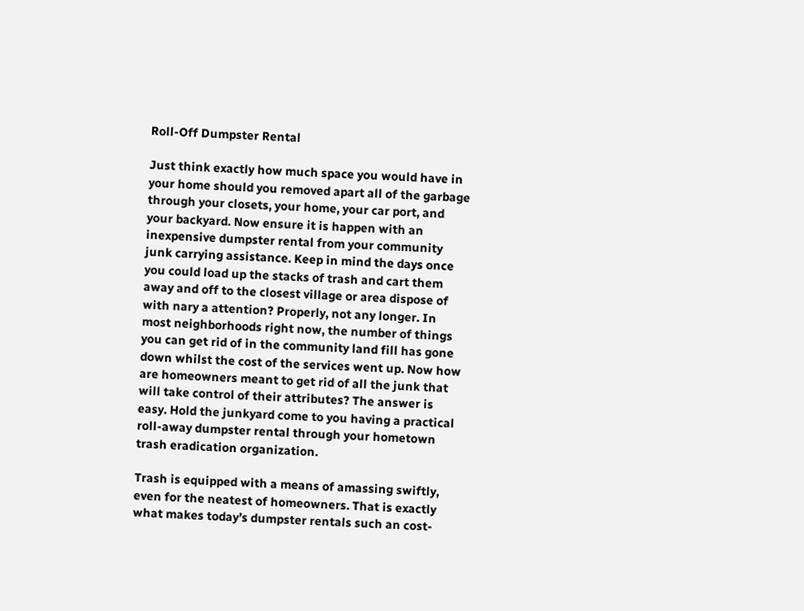Roll-Off Dumpster Rental

Just think exactly how much space you would have in your home should you removed apart all of the garbage through your closets, your home, your car port, and your backyard. Now ensure it is happen with an inexpensive dumpster rental from your community junk carrying assistance. Keep in mind the days once you could load up the stacks of trash and cart them away and off to the closest village or area dispose of with nary a attention? Properly, not any longer. In most neighborhoods right now, the number of things you can get rid of in the community land fill has gone down whilst the cost of the services went up. Now how are homeowners meant to get rid of all the junk that will take control of their attributes? The answer is easy. Hold the junkyard come to you having a practical roll-away dumpster rental through your hometown trash eradication organization.

Trash is equipped with a means of amassing swiftly, even for the neatest of homeowners. That is exactly what makes today’s dumpster rentals such an cost-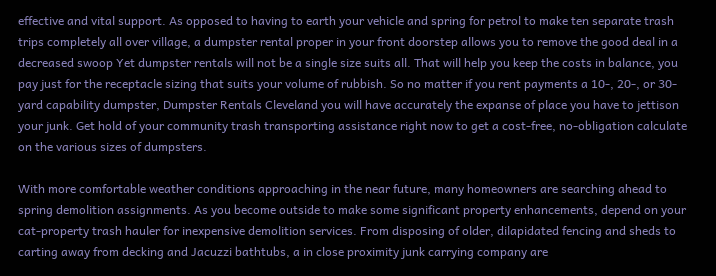effective and vital support. As opposed to having to earth your vehicle and spring for petrol to make ten separate trash trips completely all over village, a dumpster rental proper in your front doorstep allows you to remove the good deal in a decreased swoop Yet dumpster rentals will not be a single size suits all. That will help you keep the costs in balance, you pay just for the receptacle sizing that suits your volume of rubbish. So no matter if you rent payments a 10-, 20-, or 30-yard capability dumpster, Dumpster Rentals Cleveland you will have accurately the expanse of place you have to jettison your junk. Get hold of your community trash transporting assistance right now to get a cost-free, no-obligation calculate on the various sizes of dumpsters.

With more comfortable weather conditions approaching in the near future, many homeowners are searching ahead to spring demolition assignments. As you become outside to make some significant property enhancements, depend on your cat-property trash hauler for inexpensive demolition services. From disposing of older, dilapidated fencing and sheds to carting away from decking and Jacuzzi bathtubs, a in close proximity junk carrying company are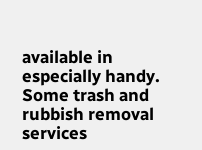available in especially handy. Some trash and rubbish removal services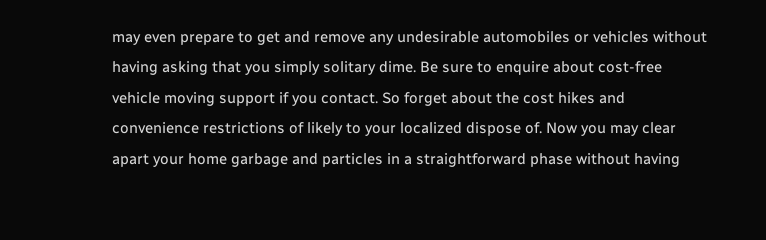may even prepare to get and remove any undesirable automobiles or vehicles without having asking that you simply solitary dime. Be sure to enquire about cost-free vehicle moving support if you contact. So forget about the cost hikes and convenience restrictions of likely to your localized dispose of. Now you may clear apart your home garbage and particles in a straightforward phase without having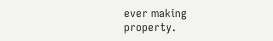ever making property.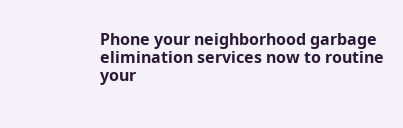Phone your neighborhood garbage elimination services now to routine your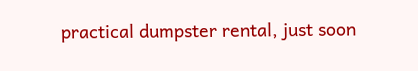practical dumpster rental, just soon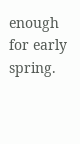enough for early spring.